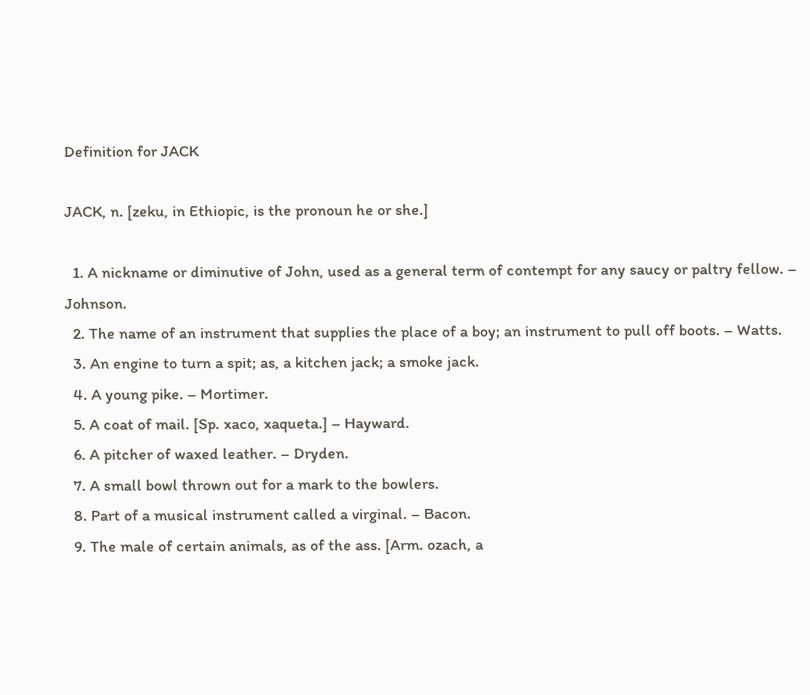Definition for JACK

JACK, n. [zeku, in Ethiopic, is the pronoun he or she.]

  1. A nickname or diminutive of John, used as a general term of contempt for any saucy or paltry fellow. – Johnson.
  2. The name of an instrument that supplies the place of a boy; an instrument to pull off boots. – Watts.
  3. An engine to turn a spit; as, a kitchen jack; a smoke jack.
  4. A young pike. – Mortimer.
  5. A coat of mail. [Sp. xaco, xaqueta.] – Hayward.
  6. A pitcher of waxed leather. – Dryden.
  7. A small bowl thrown out for a mark to the bowlers.
  8. Part of a musical instrument called a virginal. – Bacon.
  9. The male of certain animals, as of the ass. [Arm. ozach, a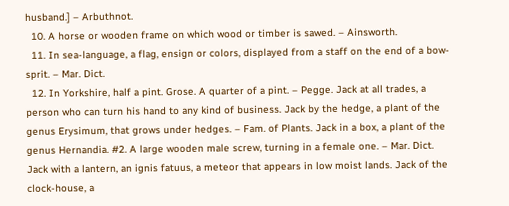husband.] – Arbuthnot.
  10. A horse or wooden frame on which wood or timber is sawed. – Ainsworth.
  11. In sea-language, a flag, ensign or colors, displayed from a staff on the end of a bow-sprit. – Mar. Dict.
  12. In Yorkshire, half a pint. Grose. A quarter of a pint. – Pegge. Jack at all trades, a person who can turn his hand to any kind of business. Jack by the hedge, a plant of the genus Erysimum, that grows under hedges. – Fam. of Plants. Jack in a box, a plant of the genus Hernandia. #2. A large wooden male screw, turning in a female one. – Mar. Dict. Jack with a lantern, an ignis fatuus, a meteor that appears in low moist lands. Jack of the clock-house, a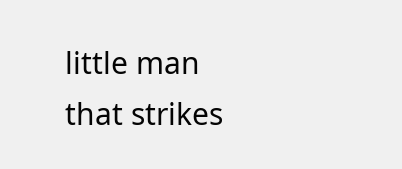little man that strikes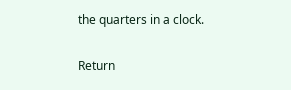the quarters in a clock.

Return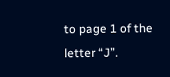to page 1 of the letter “J”.